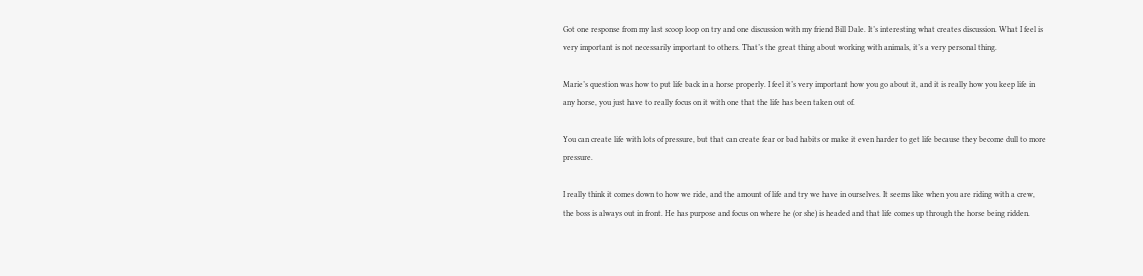Got one response from my last scoop loop on try and one discussion with my friend Bill Dale. It’s interesting what creates discussion. What I feel is very important is not necessarily important to others. That’s the great thing about working with animals, it’s a very personal thing.

Marie’s question was how to put life back in a horse properly. I feel it’s very important how you go about it, and it is really how you keep life in any horse, you just have to really focus on it with one that the life has been taken out of.

You can create life with lots of pressure, but that can create fear or bad habits or make it even harder to get life because they become dull to more pressure.

I really think it comes down to how we ride, and the amount of life and try we have in ourselves. It seems like when you are riding with a crew, the boss is always out in front. He has purpose and focus on where he (or she) is headed and that life comes up through the horse being ridden.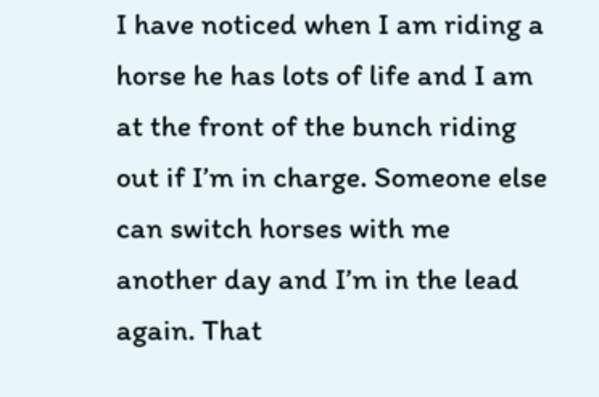I have noticed when I am riding a horse he has lots of life and I am at the front of the bunch riding out if I’m in charge. Someone else can switch horses with me another day and I’m in the lead again. That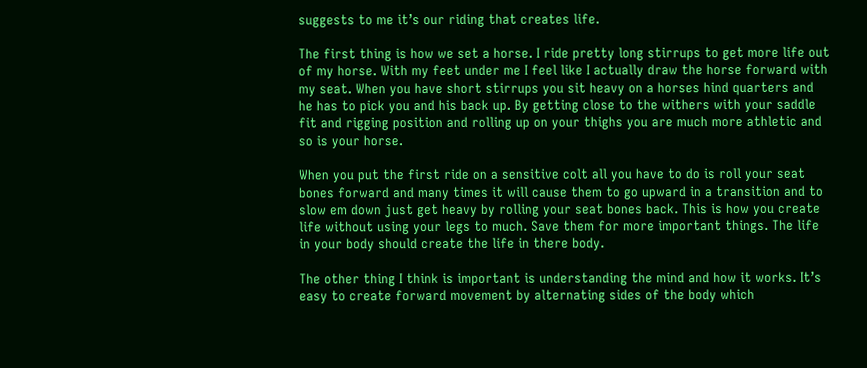suggests to me it’s our riding that creates life.

The first thing is how we set a horse. I ride pretty long stirrups to get more life out of my horse. With my feet under me I feel like I actually draw the horse forward with my seat. When you have short stirrups you sit heavy on a horses hind quarters and he has to pick you and his back up. By getting close to the withers with your saddle fit and rigging position and rolling up on your thighs you are much more athletic and so is your horse.

When you put the first ride on a sensitive colt all you have to do is roll your seat bones forward and many times it will cause them to go upward in a transition and to slow em down just get heavy by rolling your seat bones back. This is how you create life without using your legs to much. Save them for more important things. The life in your body should create the life in there body.

The other thing I think is important is understanding the mind and how it works. It’s easy to create forward movement by alternating sides of the body which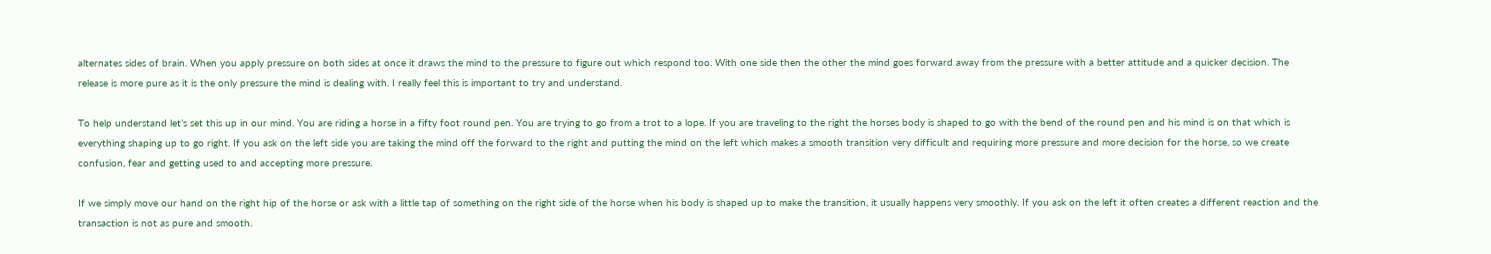alternates sides of brain. When you apply pressure on both sides at once it draws the mind to the pressure to figure out which respond too. With one side then the other the mind goes forward away from the pressure with a better attitude and a quicker decision. The release is more pure as it is the only pressure the mind is dealing with. I really feel this is important to try and understand.

To help understand let’s set this up in our mind. You are riding a horse in a fifty foot round pen. You are trying to go from a trot to a lope. If you are traveling to the right the horses body is shaped to go with the bend of the round pen and his mind is on that which is everything shaping up to go right. If you ask on the left side you are taking the mind off the forward to the right and putting the mind on the left which makes a smooth transition very difficult and requiring more pressure and more decision for the horse, so we create confusion, fear and getting used to and accepting more pressure.

If we simply move our hand on the right hip of the horse or ask with a little tap of something on the right side of the horse when his body is shaped up to make the transition, it usually happens very smoothly. If you ask on the left it often creates a different reaction and the transaction is not as pure and smooth.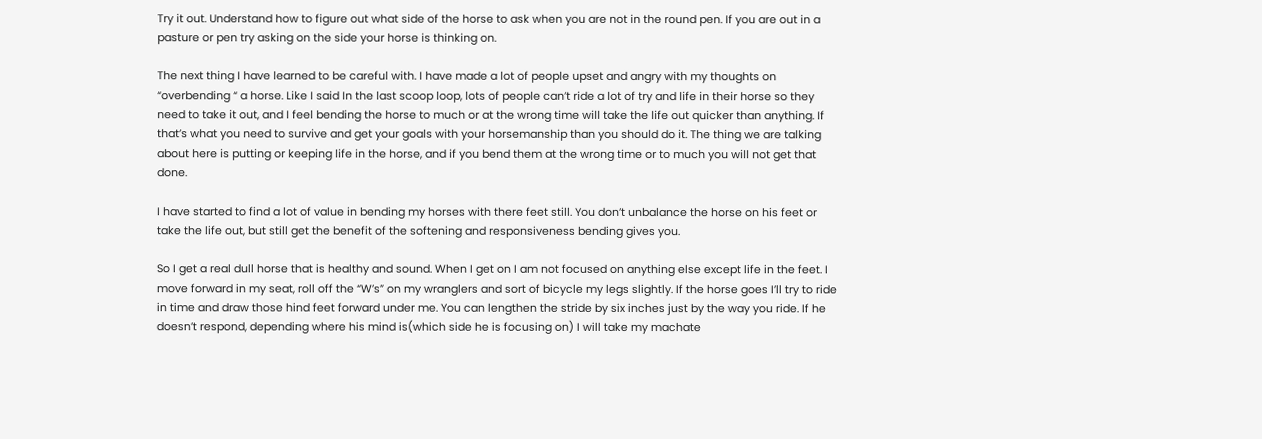Try it out. Understand how to figure out what side of the horse to ask when you are not in the round pen. If you are out in a pasture or pen try asking on the side your horse is thinking on.

The next thing I have learned to be careful with. I have made a lot of people upset and angry with my thoughts on “overbending “ a horse. Like I said In the last scoop loop, lots of people can’t ride a lot of try and life in their horse so they need to take it out, and I feel bending the horse to much or at the wrong time will take the life out quicker than anything. If that’s what you need to survive and get your goals with your horsemanship than you should do it. The thing we are talking about here is putting or keeping life in the horse, and if you bend them at the wrong time or to much you will not get that done.

I have started to find a lot of value in bending my horses with there feet still. You don’t unbalance the horse on his feet or take the life out, but still get the benefit of the softening and responsiveness bending gives you.

So I get a real dull horse that is healthy and sound. When I get on I am not focused on anything else except life in the feet. I move forward in my seat, roll off the “W’s” on my wranglers and sort of bicycle my legs slightly. If the horse goes I’ll try to ride in time and draw those hind feet forward under me. You can lengthen the stride by six inches just by the way you ride. If he doesn’t respond, depending where his mind is(which side he is focusing on) I will take my machate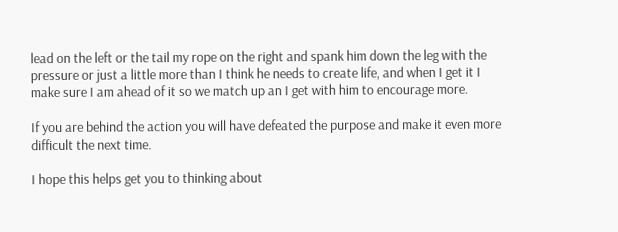lead on the left or the tail my rope on the right and spank him down the leg with the pressure or just a little more than I think he needs to create life, and when I get it I make sure I am ahead of it so we match up an I get with him to encourage more.

If you are behind the action you will have defeated the purpose and make it even more difficult the next time.

I hope this helps get you to thinking about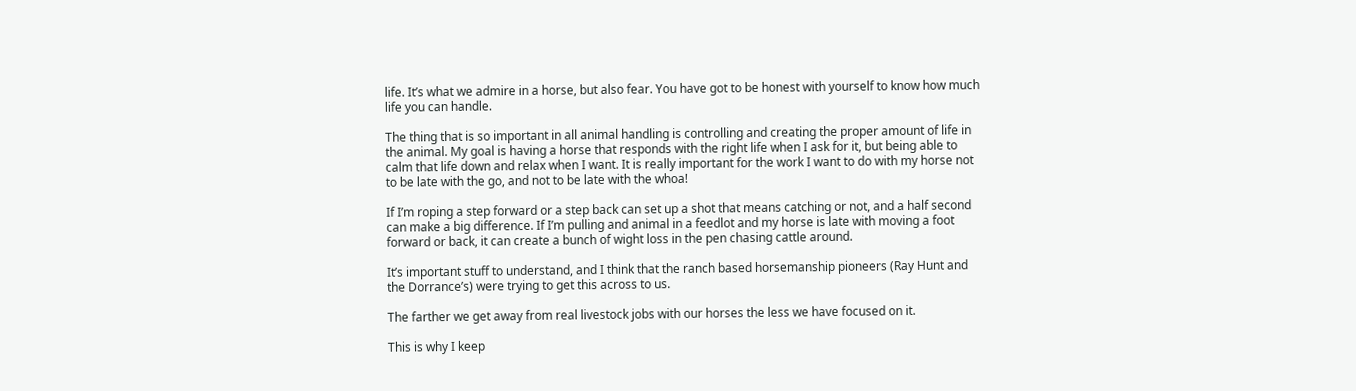life. It’s what we admire in a horse, but also fear. You have got to be honest with yourself to know how much life you can handle.

The thing that is so important in all animal handling is controlling and creating the proper amount of life in the animal. My goal is having a horse that responds with the right life when I ask for it, but being able to calm that life down and relax when I want. It is really important for the work I want to do with my horse not to be late with the go, and not to be late with the whoa!

If I’m roping a step forward or a step back can set up a shot that means catching or not, and a half second can make a big difference. If I’m pulling and animal in a feedlot and my horse is late with moving a foot forward or back, it can create a bunch of wight loss in the pen chasing cattle around.

It’s important stuff to understand, and I think that the ranch based horsemanship pioneers (Ray Hunt and the Dorrance’s) were trying to get this across to us.

The farther we get away from real livestock jobs with our horses the less we have focused on it.

This is why I keep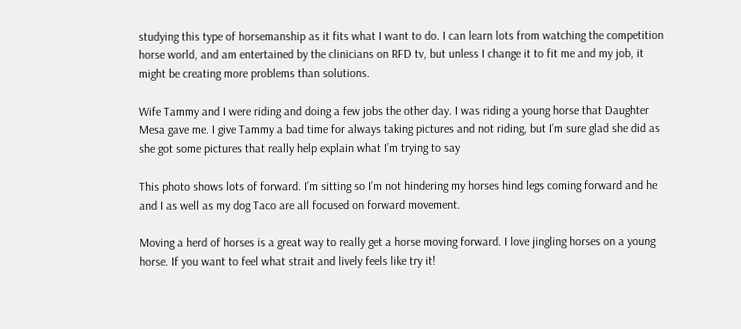studying this type of horsemanship as it fits what I want to do. I can learn lots from watching the competition horse world, and am entertained by the clinicians on RFD tv, but unless I change it to fit me and my job, it might be creating more problems than solutions.

Wife Tammy and I were riding and doing a few jobs the other day. I was riding a young horse that Daughter Mesa gave me. I give Tammy a bad time for always taking pictures and not riding, but I’m sure glad she did as she got some pictures that really help explain what I’m trying to say

This photo shows lots of forward. I’m sitting so I’m not hindering my horses hind legs coming forward and he and I as well as my dog Taco are all focused on forward movement.

Moving a herd of horses is a great way to really get a horse moving forward. I love jingling horses on a young horse. If you want to feel what strait and lively feels like try it!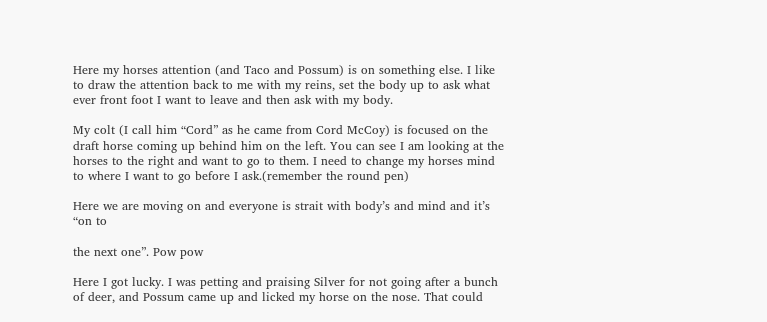Here my horses attention (and Taco and Possum) is on something else. I like to draw the attention back to me with my reins, set the body up to ask what ever front foot I want to leave and then ask with my body.

My colt (I call him “Cord” as he came from Cord McCoy) is focused on the draft horse coming up behind him on the left. You can see I am looking at the horses to the right and want to go to them. I need to change my horses mind to where I want to go before I ask.(remember the round pen)

Here we are moving on and everyone is strait with body’s and mind and it’s “on to

the next one”. Pow pow

Here I got lucky. I was petting and praising Silver for not going after a bunch of deer, and Possum came up and licked my horse on the nose. That could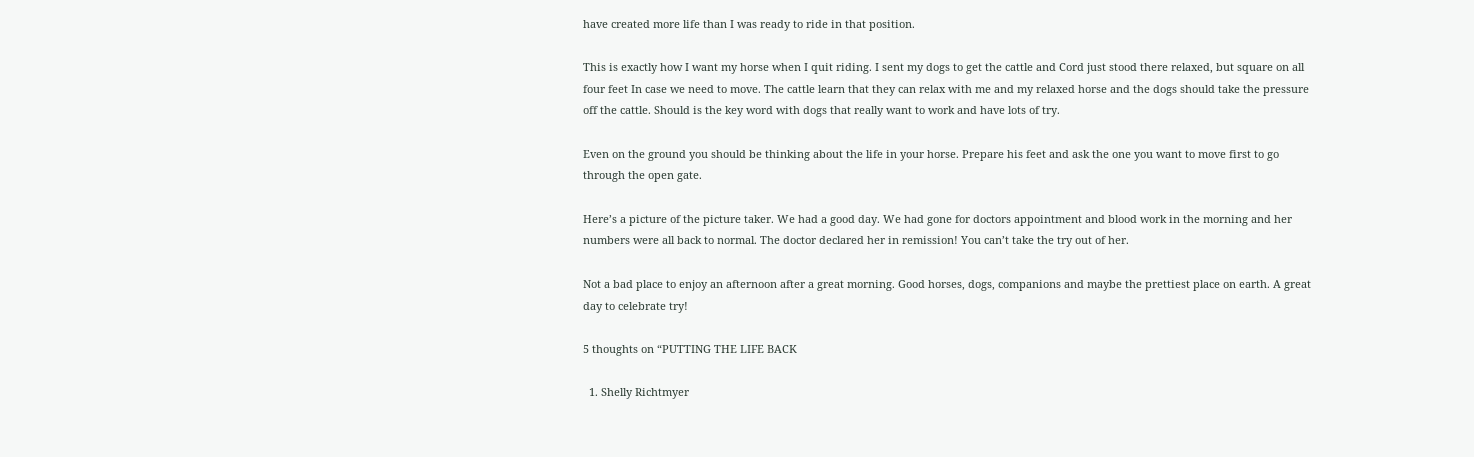have created more life than I was ready to ride in that position.

This is exactly how I want my horse when I quit riding. I sent my dogs to get the cattle and Cord just stood there relaxed, but square on all four feet In case we need to move. The cattle learn that they can relax with me and my relaxed horse and the dogs should take the pressure off the cattle. Should is the key word with dogs that really want to work and have lots of try.

Even on the ground you should be thinking about the life in your horse. Prepare his feet and ask the one you want to move first to go through the open gate.

Here’s a picture of the picture taker. We had a good day. We had gone for doctors appointment and blood work in the morning and her numbers were all back to normal. The doctor declared her in remission! You can’t take the try out of her.

Not a bad place to enjoy an afternoon after a great morning. Good horses, dogs, companions and maybe the prettiest place on earth. A great day to celebrate try!

5 thoughts on “PUTTING THE LIFE BACK

  1. Shelly Richtmyer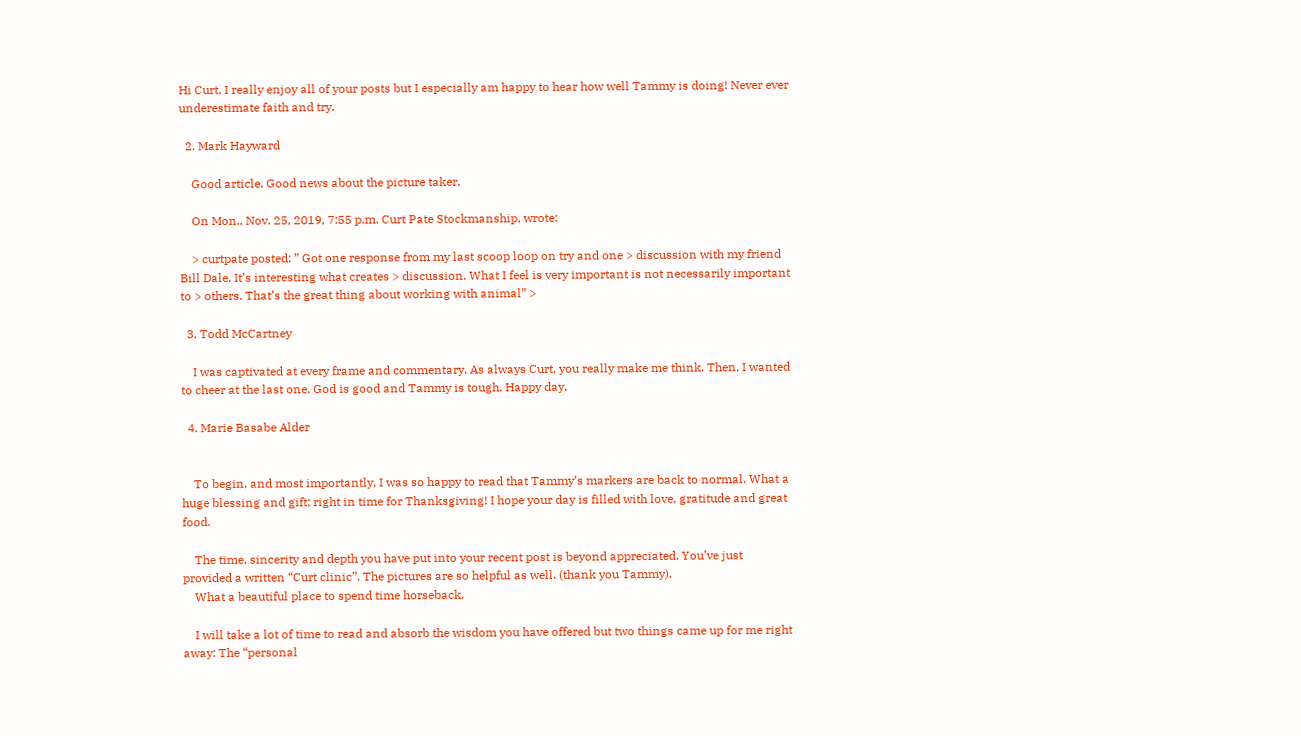Hi Curt, I really enjoy all of your posts but I especially am happy to hear how well Tammy is doing! Never ever underestimate faith and try.

  2. Mark Hayward

    Good article. Good news about the picture taker.

    On Mon., Nov. 25, 2019, 7:55 p.m. Curt Pate Stockmanship, wrote:

    > curtpate posted: ” Got one response from my last scoop loop on try and one > discussion with my friend Bill Dale. It’s interesting what creates > discussion. What I feel is very important is not necessarily important to > others. That’s the great thing about working with animal” >

  3. Todd McCartney

    I was captivated at every frame and commentary. As always Curt, you really make me think. Then, I wanted to cheer at the last one. God is good and Tammy is tough. Happy day.

  4. Marie Basabe Alder


    To begin, and most importantly, I was so happy to read that Tammy’s markers are back to normal. What a huge blessing and gift; right in time for Thanksgiving! I hope your day is filled with love, gratitude and great food.

    The time, sincerity and depth you have put into your recent post is beyond appreciated. You’ve just provided a written “Curt clinic”. The pictures are so helpful as well. (thank you Tammy).
    What a beautiful place to spend time horseback.

    I will take a lot of time to read and absorb the wisdom you have offered but two things came up for me right away: The “personal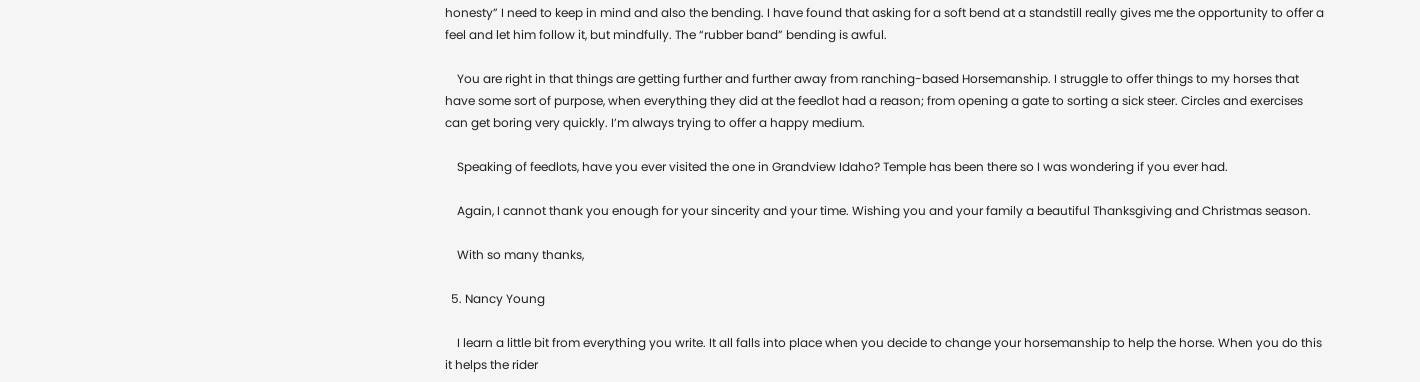honesty” I need to keep in mind and also the bending. I have found that asking for a soft bend at a standstill really gives me the opportunity to offer a feel and let him follow it, but mindfully. The “rubber band” bending is awful.

    You are right in that things are getting further and further away from ranching-based Horsemanship. I struggle to offer things to my horses that have some sort of purpose, when everything they did at the feedlot had a reason; from opening a gate to sorting a sick steer. Circles and exercises can get boring very quickly. I’m always trying to offer a happy medium.

    Speaking of feedlots, have you ever visited the one in Grandview Idaho? Temple has been there so I was wondering if you ever had.

    Again, I cannot thank you enough for your sincerity and your time. Wishing you and your family a beautiful Thanksgiving and Christmas season.

    With so many thanks,

  5. Nancy Young

    I learn a little bit from everything you write. It all falls into place when you decide to change your horsemanship to help the horse. When you do this it helps the rider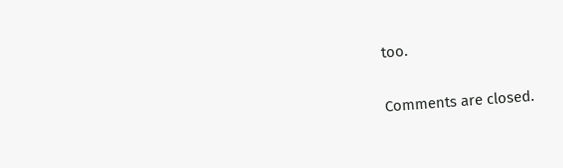too.

Comments are closed.